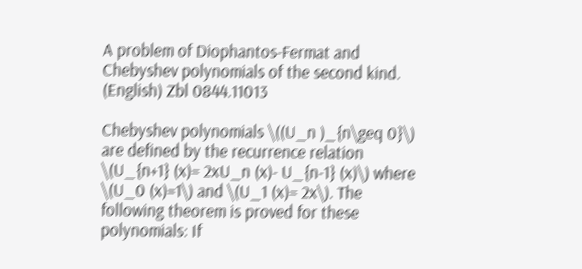A problem of Diophantos-Fermat and Chebyshev polynomials of the second kind. (English) Zbl 0844.11013

Chebyshev polynomials \((U_n )_{n\geq 0}\) are defined by the recurrence relation \(U_{n+1} (x)= 2xU_n (x)- U_{n-1} (x)\) where \(U_0 (x)=1\) and \(U_1 (x)= 2x\). The following theorem is proved for these polynomials: If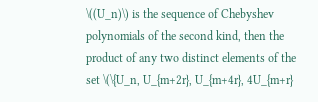\((U_n)\) is the sequence of Chebyshev polynomials of the second kind, then the product of any two distinct elements of the set \(\{U_n, U_{m+2r}, U_{m+4r}, 4U_{m+r}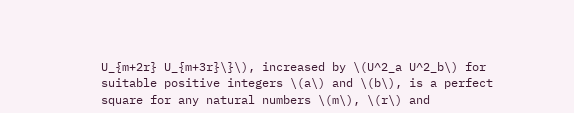U_{m+2r} U_{m+3r}\}\), increased by \(U^2_a U^2_b\) for suitable positive integers \(a\) and \(b\), is a perfect square for any natural numbers \(m\), \(r\) and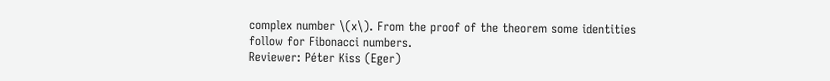complex number \(x\). From the proof of the theorem some identities follow for Fibonacci numbers.
Reviewer: Péter Kiss (Eger)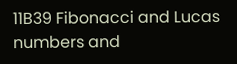11B39 Fibonacci and Lucas numbers and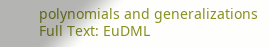polynomials and generalizations
Full Text: EuDML